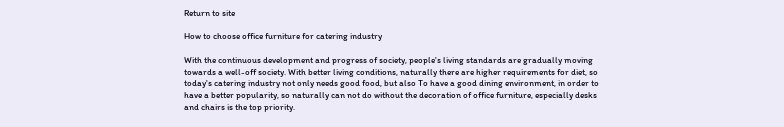Return to site

How to choose office furniture for catering industry

With the continuous development and progress of society, people's living standards are gradually moving towards a well-off society. With better living conditions, naturally there are higher requirements for diet, so today's catering industry not only needs good food, but also To have a good dining environment, in order to have a better popularity, so naturally can not do without the decoration of office furniture, especially desks and chairs is the top priority.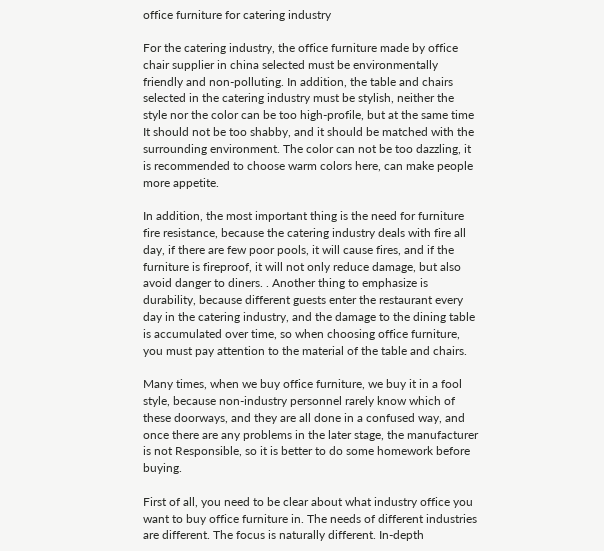office furniture for catering industry

For the catering industry, the office furniture made by office chair supplier in china selected must be environmentally friendly and non-polluting. In addition, the table and chairs selected in the catering industry must be stylish, neither the style nor the color can be too high-profile, but at the same time It should not be too shabby, and it should be matched with the surrounding environment. The color can not be too dazzling, it is recommended to choose warm colors here, can make people more appetite.

In addition, the most important thing is the need for furniture fire resistance, because the catering industry deals with fire all day, if there are few poor pools, it will cause fires, and if the furniture is fireproof, it will not only reduce damage, but also avoid danger to diners. . Another thing to emphasize is durability, because different guests enter the restaurant every day in the catering industry, and the damage to the dining table is accumulated over time, so when choosing office furniture, you must pay attention to the material of the table and chairs.

Many times, when we buy office furniture, we buy it in a fool style, because non-industry personnel rarely know which of these doorways, and they are all done in a confused way, and once there are any problems in the later stage, the manufacturer is not Responsible, so it is better to do some homework before buying.

First of all, you need to be clear about what industry office you want to buy office furniture in. The needs of different industries are different. The focus is naturally different. In-depth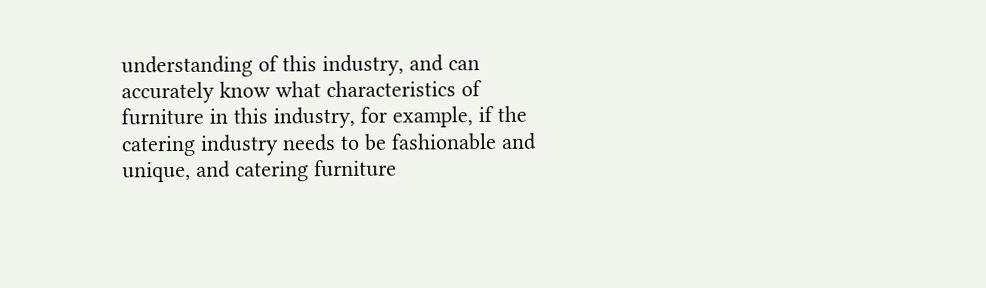understanding of this industry, and can accurately know what characteristics of furniture in this industry, for example, if the catering industry needs to be fashionable and unique, and catering furniture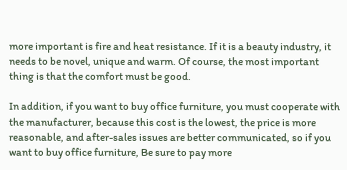more important is fire and heat resistance. If it is a beauty industry, it needs to be novel, unique and warm. Of course, the most important thing is that the comfort must be good.

In addition, if you want to buy office furniture, you must cooperate with the manufacturer, because this cost is the lowest, the price is more reasonable, and after-sales issues are better communicated, so if you want to buy office furniture, Be sure to pay more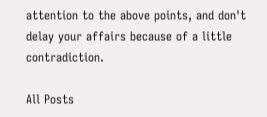attention to the above points, and don't delay your affairs because of a little contradiction.

All Posts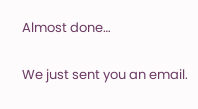Almost done…

We just sent you an email.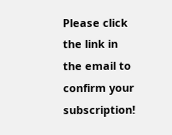Please click the link in the email to confirm your subscription!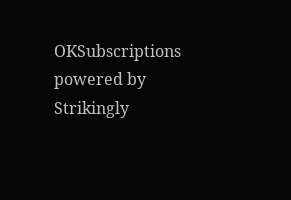OKSubscriptions powered by Strikingly